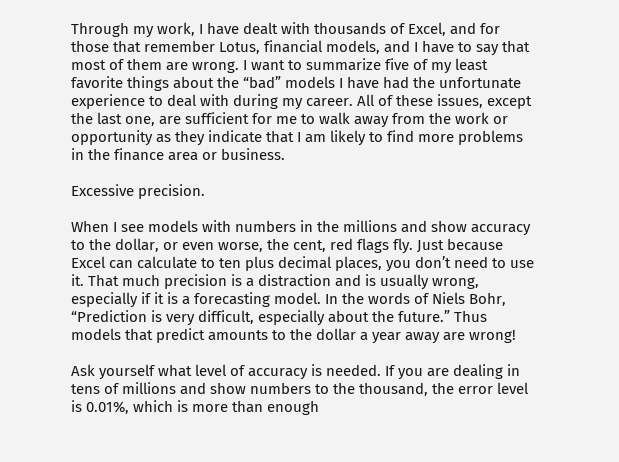Through my work, I have dealt with thousands of Excel, and for those that remember Lotus, financial models, and I have to say that most of them are wrong. I want to summarize five of my least favorite things about the “bad” models I have had the unfortunate experience to deal with during my career. All of these issues, except the last one, are sufficient for me to walk away from the work or opportunity as they indicate that I am likely to find more problems in the finance area or business.

Excessive precision.

When I see models with numbers in the millions and show accuracy to the dollar, or even worse, the cent, red flags fly. Just because Excel can calculate to ten plus decimal places, you don’t need to use it. That much precision is a distraction and is usually wrong, especially if it is a forecasting model. In the words of Niels Bohr, “Prediction is very difficult, especially about the future.” Thus models that predict amounts to the dollar a year away are wrong!

Ask yourself what level of accuracy is needed. If you are dealing in tens of millions and show numbers to the thousand, the error level is 0.01%, which is more than enough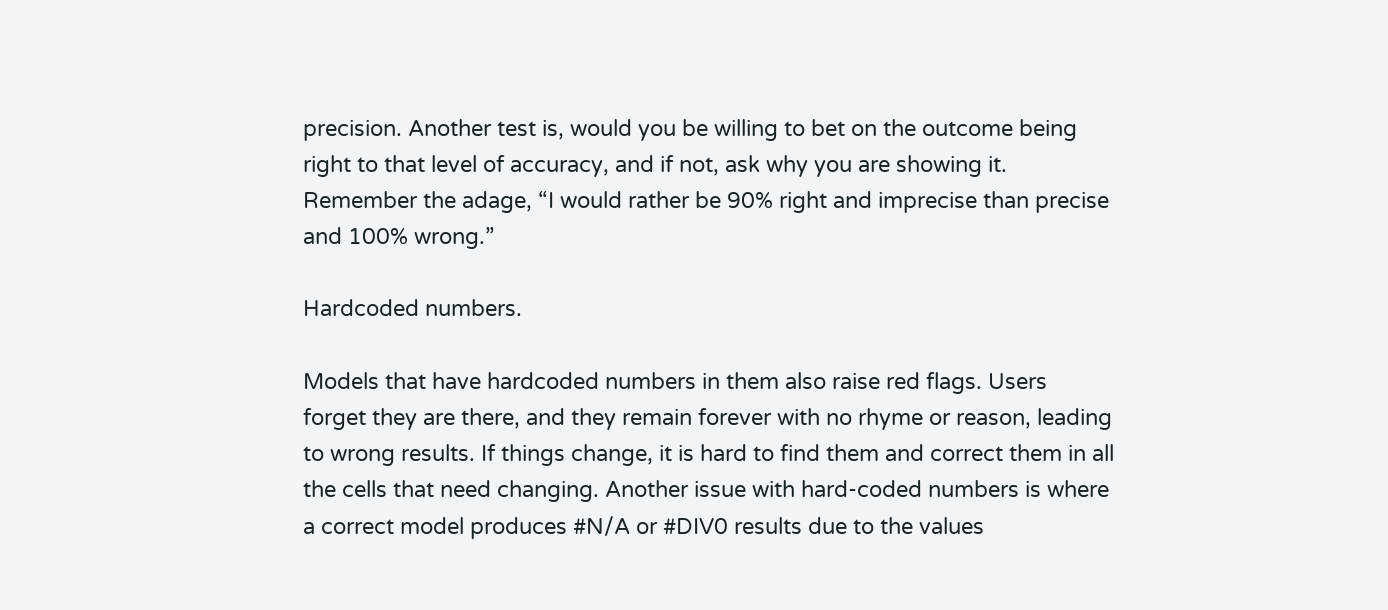precision. Another test is, would you be willing to bet on the outcome being right to that level of accuracy, and if not, ask why you are showing it. Remember the adage, “I would rather be 90% right and imprecise than precise and 100% wrong.”

Hardcoded numbers.

Models that have hardcoded numbers in them also raise red flags. Users forget they are there, and they remain forever with no rhyme or reason, leading to wrong results. If things change, it is hard to find them and correct them in all the cells that need changing. Another issue with hard-coded numbers is where a correct model produces #N/A or #DIV0 results due to the values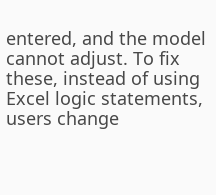entered, and the model cannot adjust. To fix these, instead of using Excel logic statements, users change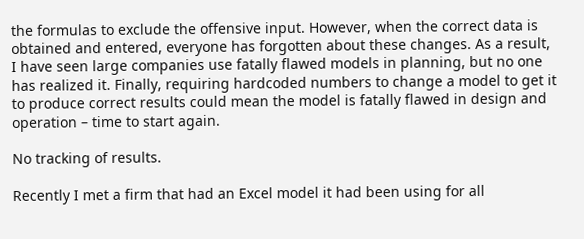the formulas to exclude the offensive input. However, when the correct data is obtained and entered, everyone has forgotten about these changes. As a result, I have seen large companies use fatally flawed models in planning, but no one has realized it. Finally, requiring hardcoded numbers to change a model to get it to produce correct results could mean the model is fatally flawed in design and operation – time to start again.

No tracking of results.

Recently I met a firm that had an Excel model it had been using for all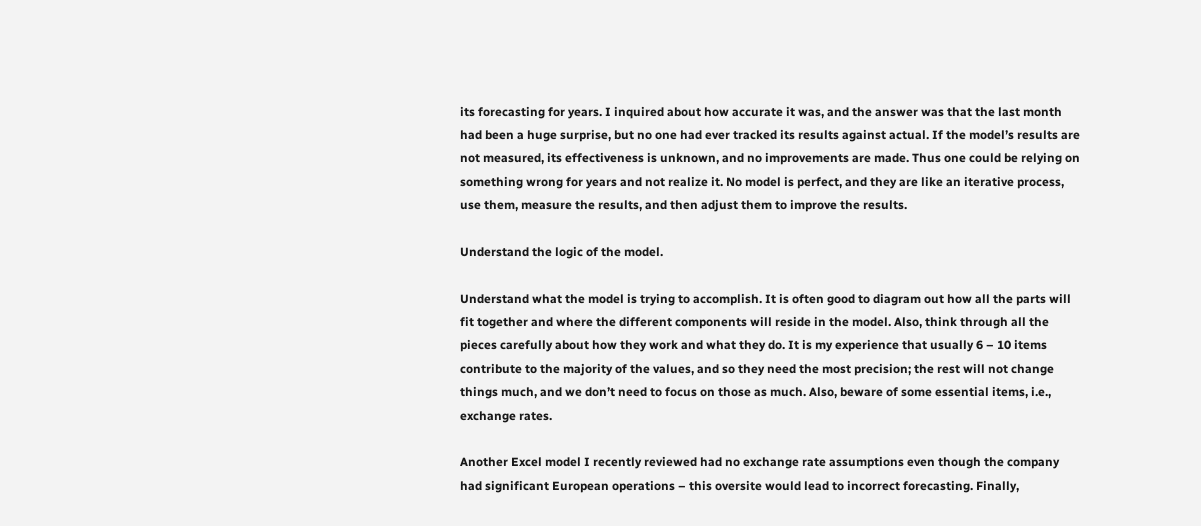its forecasting for years. I inquired about how accurate it was, and the answer was that the last month had been a huge surprise, but no one had ever tracked its results against actual. If the model’s results are not measured, its effectiveness is unknown, and no improvements are made. Thus one could be relying on something wrong for years and not realize it. No model is perfect, and they are like an iterative process, use them, measure the results, and then adjust them to improve the results.

Understand the logic of the model.

Understand what the model is trying to accomplish. It is often good to diagram out how all the parts will fit together and where the different components will reside in the model. Also, think through all the pieces carefully about how they work and what they do. It is my experience that usually 6 – 10 items contribute to the majority of the values, and so they need the most precision; the rest will not change things much, and we don’t need to focus on those as much. Also, beware of some essential items, i.e., exchange rates.

Another Excel model I recently reviewed had no exchange rate assumptions even though the company had significant European operations – this oversite would lead to incorrect forecasting. Finally,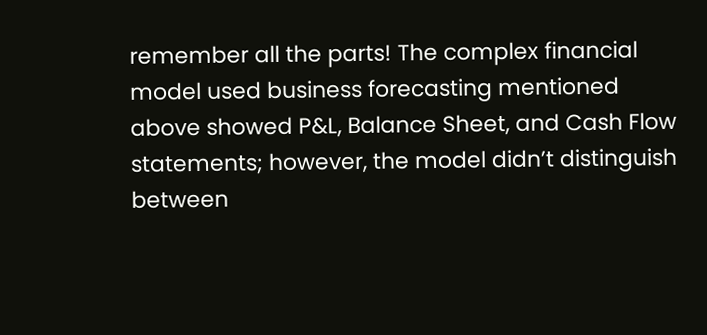remember all the parts! The complex financial model used business forecasting mentioned above showed P&L, Balance Sheet, and Cash Flow statements; however, the model didn’t distinguish between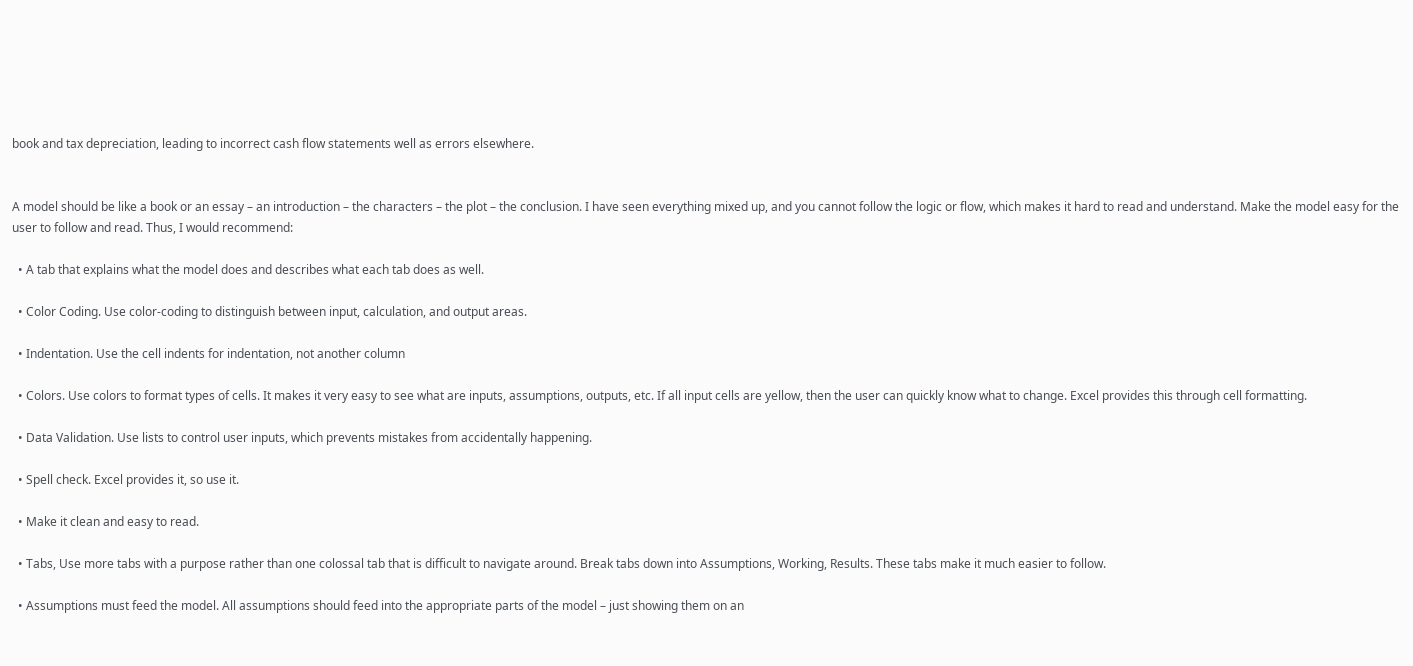book and tax depreciation, leading to incorrect cash flow statements well as errors elsewhere.


A model should be like a book or an essay – an introduction – the characters – the plot – the conclusion. I have seen everything mixed up, and you cannot follow the logic or flow, which makes it hard to read and understand. Make the model easy for the user to follow and read. Thus, I would recommend:

  • A tab that explains what the model does and describes what each tab does as well.

  • Color Coding. Use color-coding to distinguish between input, calculation, and output areas.

  • Indentation. Use the cell indents for indentation, not another column

  • Colors. Use colors to format types of cells. It makes it very easy to see what are inputs, assumptions, outputs, etc. If all input cells are yellow, then the user can quickly know what to change. Excel provides this through cell formatting.

  • Data Validation. Use lists to control user inputs, which prevents mistakes from accidentally happening.

  • Spell check. Excel provides it, so use it.

  • Make it clean and easy to read.

  • Tabs, Use more tabs with a purpose rather than one colossal tab that is difficult to navigate around. Break tabs down into Assumptions, Working, Results. These tabs make it much easier to follow.

  • Assumptions must feed the model. All assumptions should feed into the appropriate parts of the model – just showing them on an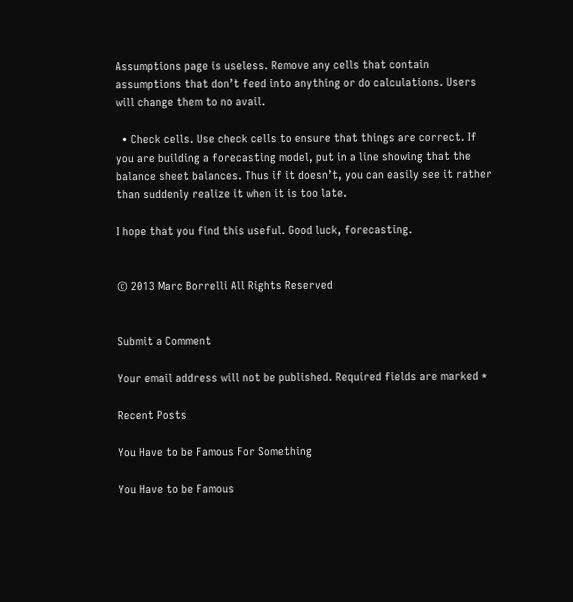Assumptions page is useless. Remove any cells that contain assumptions that don’t feed into anything or do calculations. Users will change them to no avail.

  • Check cells. Use check cells to ensure that things are correct. If you are building a forecasting model, put in a line showing that the balance sheet balances. Thus if it doesn’t, you can easily see it rather than suddenly realize it when it is too late.

I hope that you find this useful. Good luck, forecasting.


© 2013 Marc Borrelli All Rights Reserved


Submit a Comment

Your email address will not be published. Required fields are marked *

Recent Posts

You Have to be Famous For Something

You Have to be Famous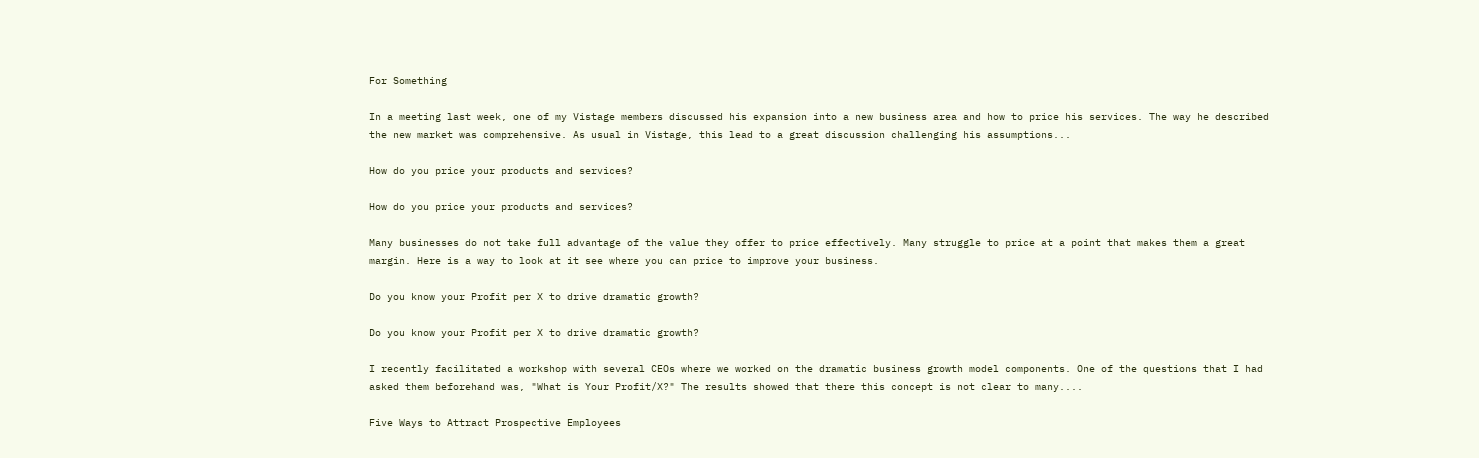For Something

In a meeting last week, one of my Vistage members discussed his expansion into a new business area and how to price his services. The way he described the new market was comprehensive. As usual in Vistage, this lead to a great discussion challenging his assumptions...

How do you price your products and services?

How do you price your products and services?

Many businesses do not take full advantage of the value they offer to price effectively. Many struggle to price at a point that makes them a great margin. Here is a way to look at it see where you can price to improve your business.

Do you know your Profit per X to drive dramatic growth?

Do you know your Profit per X to drive dramatic growth?

I recently facilitated a workshop with several CEOs where we worked on the dramatic business growth model components. One of the questions that I had asked them beforehand was, "What is Your Profit/X?" The results showed that there this concept is not clear to many....

Five Ways to Attract Prospective Employees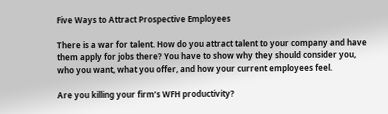Five Ways to Attract Prospective Employees

There is a war for talent. How do you attract talent to your company and have them apply for jobs there? You have to show why they should consider you, who you want, what you offer, and how your current employees feel.

Are you killing your firm’s WFH productivity?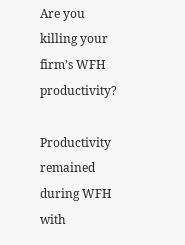Are you killing your firm’s WFH productivity?

Productivity remained during WFH with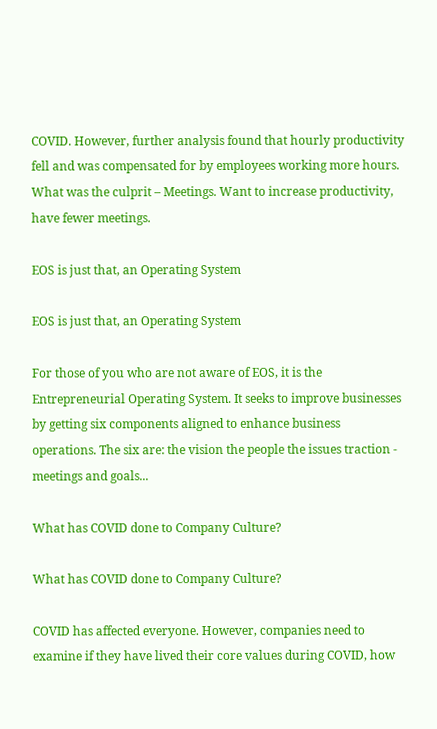COVID. However, further analysis found that hourly productivity fell and was compensated for by employees working more hours. What was the culprit – Meetings. Want to increase productivity, have fewer meetings.

EOS is just that, an Operating System

EOS is just that, an Operating System

For those of you who are not aware of EOS, it is the Entrepreneurial Operating System. It seeks to improve businesses by getting six components aligned to enhance business operations. The six are: the vision the people the issues traction - meetings and goals...

What has COVID done to Company Culture?

What has COVID done to Company Culture?

COVID has affected everyone. However, companies need to examine if they have lived their core values during COVID, how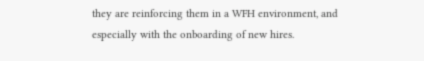they are reinforcing them in a WFH environment, and especially with the onboarding of new hires.